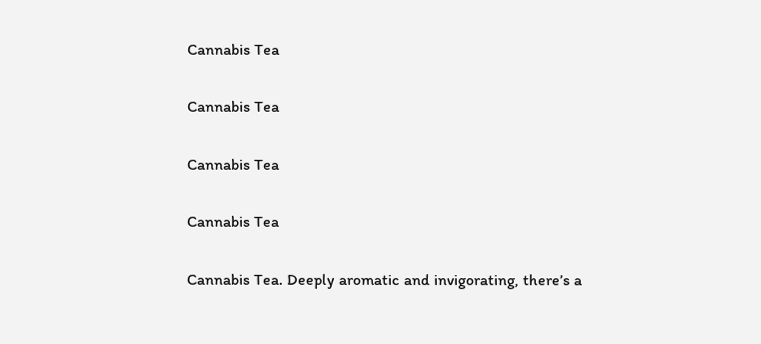Cannabis Tea

Cannabis Tea

Cannabis Tea

Cannabis Tea

Cannabis Tea. Deeply aromatic and invigorating, there’s a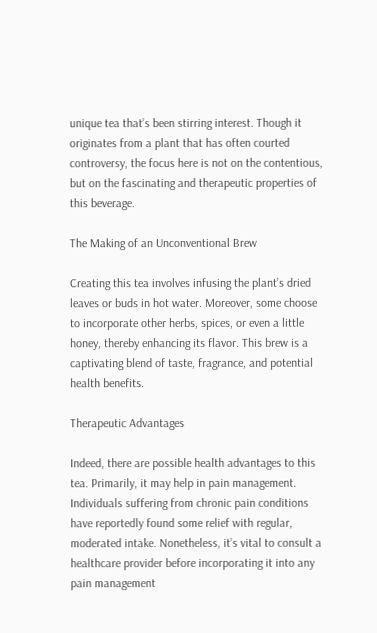unique tea that’s been stirring interest. Though it originates from a plant that has often courted controversy, the focus here is not on the contentious, but on the fascinating and therapeutic properties of this beverage.

The Making of an Unconventional Brew

Creating this tea involves infusing the plant’s dried leaves or buds in hot water. Moreover, some choose to incorporate other herbs, spices, or even a little honey, thereby enhancing its flavor. This brew is a captivating blend of taste, fragrance, and potential health benefits.

Therapeutic Advantages

Indeed, there are possible health advantages to this tea. Primarily, it may help in pain management. Individuals suffering from chronic pain conditions have reportedly found some relief with regular, moderated intake. Nonetheless, it’s vital to consult a healthcare provider before incorporating it into any pain management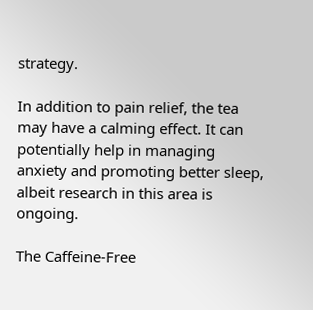strategy.

In addition to pain relief, the tea may have a calming effect. It can potentially help in managing anxiety and promoting better sleep, albeit research in this area is ongoing.

The Caffeine-Free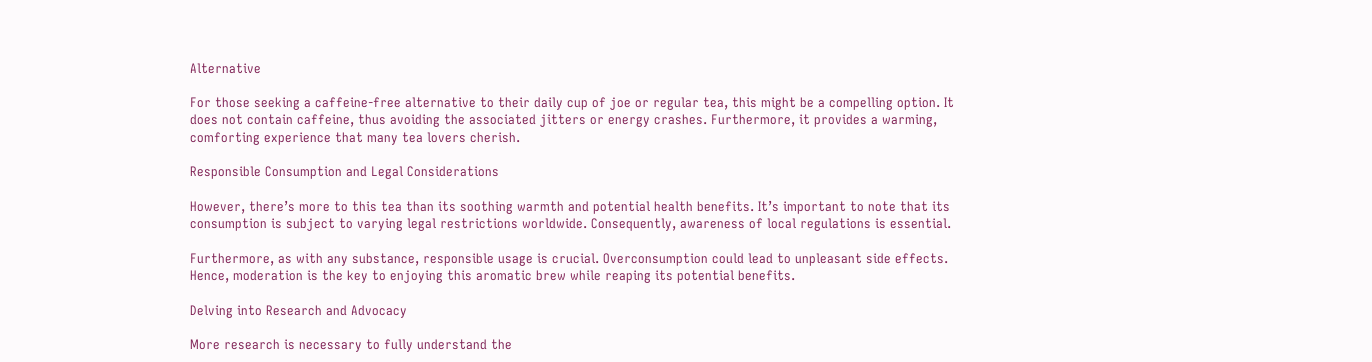Alternative

For those seeking a caffeine-free alternative to their daily cup of joe or regular tea, this might be a compelling option. It does not contain caffeine, thus avoiding the associated jitters or energy crashes. Furthermore, it provides a warming, comforting experience that many tea lovers cherish.

Responsible Consumption and Legal Considerations

However, there’s more to this tea than its soothing warmth and potential health benefits. It’s important to note that its consumption is subject to varying legal restrictions worldwide. Consequently, awareness of local regulations is essential.

Furthermore, as with any substance, responsible usage is crucial. Overconsumption could lead to unpleasant side effects. Hence, moderation is the key to enjoying this aromatic brew while reaping its potential benefits.

Delving into Research and Advocacy

More research is necessary to fully understand the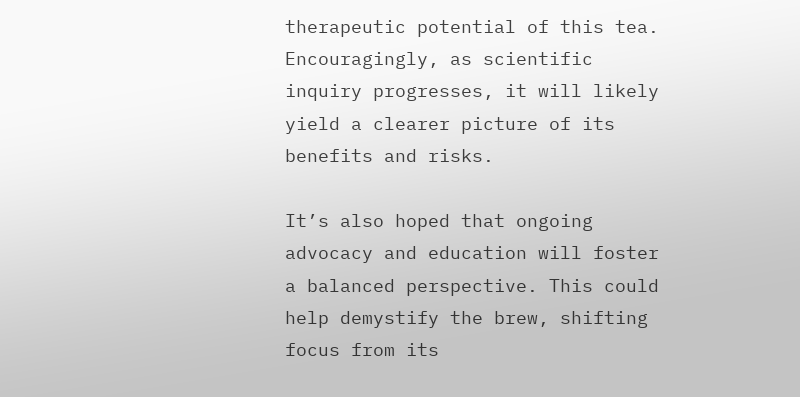therapeutic potential of this tea. Encouragingly, as scientific inquiry progresses, it will likely yield a clearer picture of its benefits and risks.

It’s also hoped that ongoing advocacy and education will foster a balanced perspective. This could help demystify the brew, shifting focus from its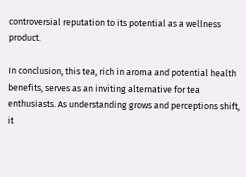controversial reputation to its potential as a wellness product.

In conclusion, this tea, rich in aroma and potential health benefits, serves as an inviting alternative for tea enthusiasts. As understanding grows and perceptions shift, it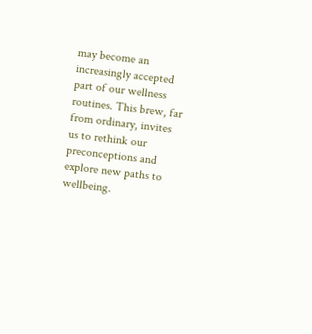may become an increasingly accepted part of our wellness routines. This brew, far from ordinary, invites us to rethink our preconceptions and explore new paths to wellbeing.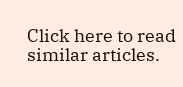Click here to read similar articles.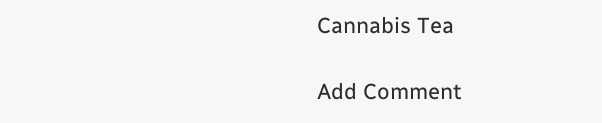Cannabis Tea

Add Comment